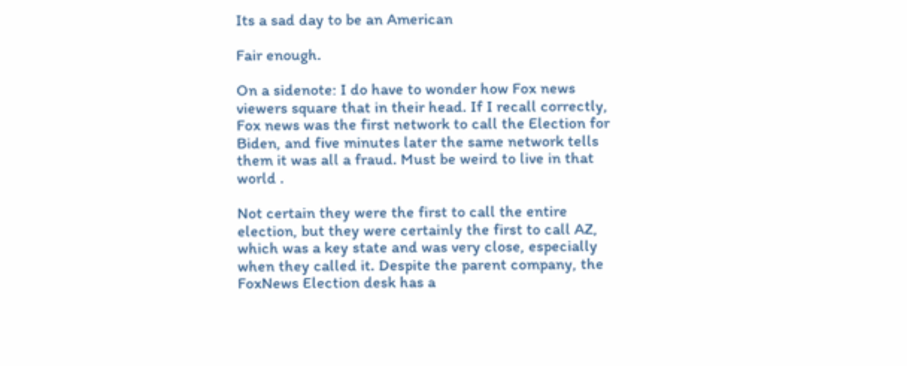Its a sad day to be an American

Fair enough.

On a sidenote: I do have to wonder how Fox news viewers square that in their head. If I recall correctly, Fox news was the first network to call the Election for Biden, and five minutes later the same network tells them it was all a fraud. Must be weird to live in that world .

Not certain they were the first to call the entire election, but they were certainly the first to call AZ, which was a key state and was very close, especially when they called it. Despite the parent company, the FoxNews Election desk has a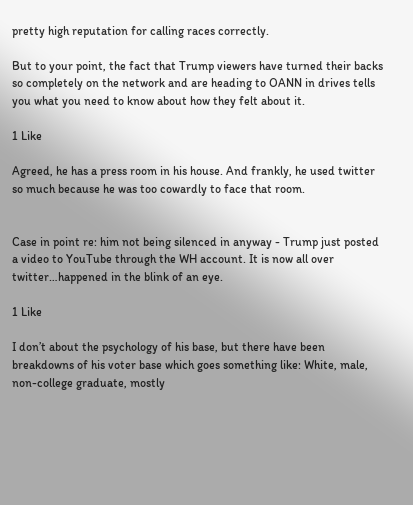pretty high reputation for calling races correctly.

But to your point, the fact that Trump viewers have turned their backs so completely on the network and are heading to OANN in drives tells you what you need to know about how they felt about it.

1 Like

Agreed, he has a press room in his house. And frankly, he used twitter so much because he was too cowardly to face that room.


Case in point re: him not being silenced in anyway - Trump just posted a video to YouTube through the WH account. It is now all over twitter…happened in the blink of an eye.

1 Like

I don’t about the psychology of his base, but there have been breakdowns of his voter base which goes something like: White, male, non-college graduate, mostly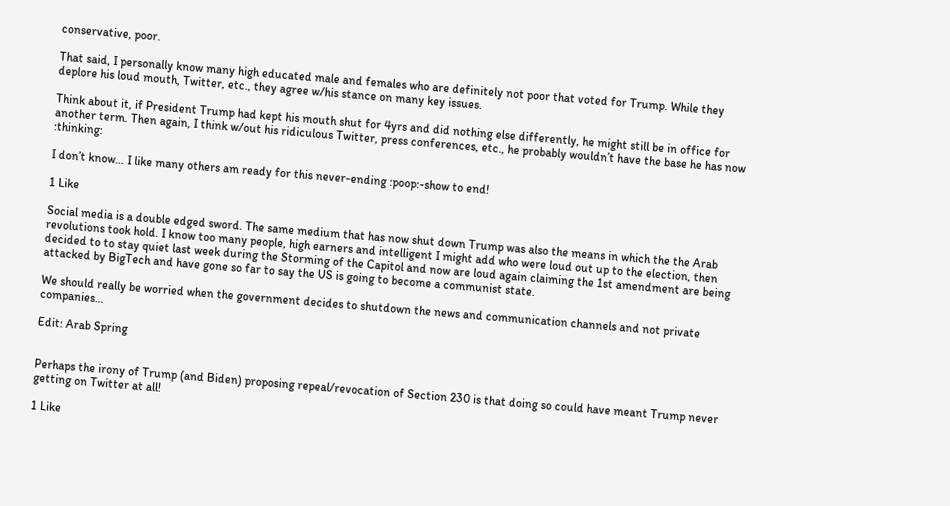conservative, poor.

That said, I personally know many high educated male and females who are definitely not poor that voted for Trump. While they deplore his loud mouth, Twitter, etc., they agree w/his stance on many key issues.

Think about it, if President Trump had kept his mouth shut for 4yrs and did nothing else differently, he might still be in office for another term. Then again, I think w/out his ridiculous Twitter, press conferences, etc., he probably wouldn’t have the base he has now :thinking:

I don’t know… I like many others am ready for this never-ending :poop:-show to end!

1 Like

Social media is a double edged sword. The same medium that has now shut down Trump was also the means in which the the Arab revolutions took hold. I know too many people, high earners and intelligent I might add who were loud out up to the election, then decided to to stay quiet last week during the Storming of the Capitol and now are loud again claiming the 1st amendment are being attacked by BigTech and have gone so far to say the US is going to become a communist state.

We should really be worried when the government decides to shutdown the news and communication channels and not private companies…

Edit: Arab Spring


Perhaps the irony of Trump (and Biden) proposing repeal/revocation of Section 230 is that doing so could have meant Trump never getting on Twitter at all!

1 Like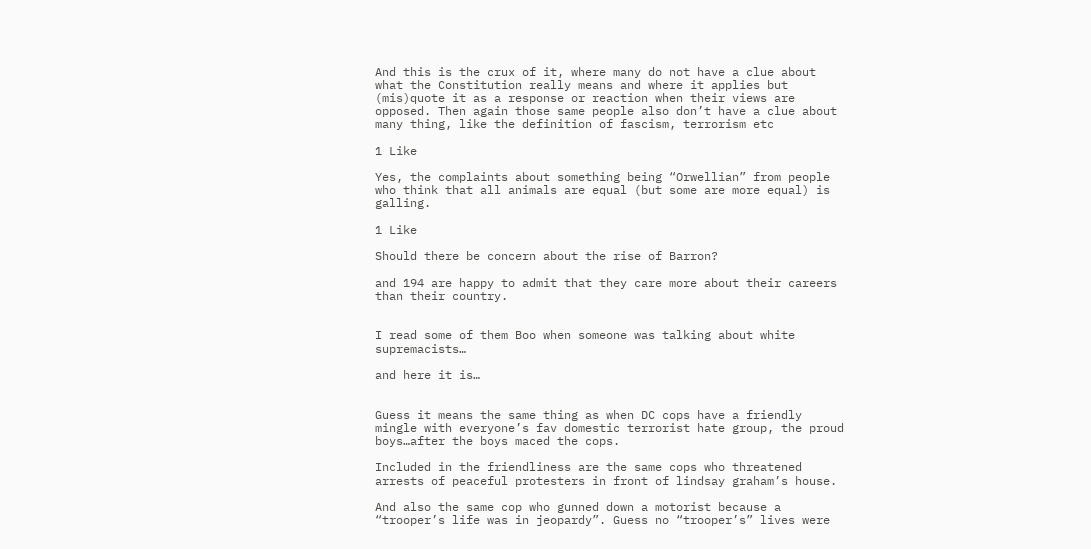And this is the crux of it, where many do not have a clue about what the Constitution really means and where it applies but (mis)quote it as a response or reaction when their views are opposed. Then again those same people also don’t have a clue about many thing, like the definition of fascism, terrorism etc

1 Like

Yes, the complaints about something being “Orwellian” from people who think that all animals are equal (but some are more equal) is galling.

1 Like

Should there be concern about the rise of Barron?

and 194 are happy to admit that they care more about their careers than their country.


I read some of them Boo when someone was talking about white supremacists…

and here it is…


Guess it means the same thing as when DC cops have a friendly mingle with everyone’s fav domestic terrorist hate group, the proud boys…after the boys maced the cops.

Included in the friendliness are the same cops who threatened arrests of peaceful protesters in front of lindsay graham’s house.

And also the same cop who gunned down a motorist because a “trooper’s life was in jeopardy”. Guess no “trooper’s” lives were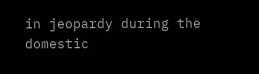in jeopardy during the domestic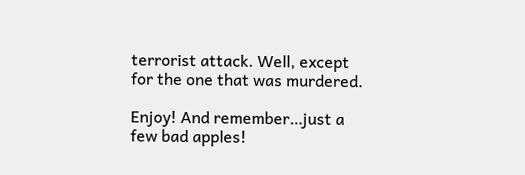terrorist attack. Well, except for the one that was murdered.

Enjoy! And remember…just a few bad apples!